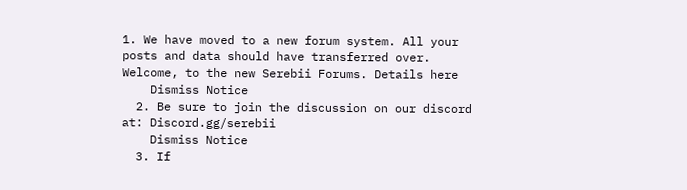1. We have moved to a new forum system. All your posts and data should have transferred over. Welcome, to the new Serebii Forums. Details here
    Dismiss Notice
  2. Be sure to join the discussion on our discord at: Discord.gg/serebii
    Dismiss Notice
  3. If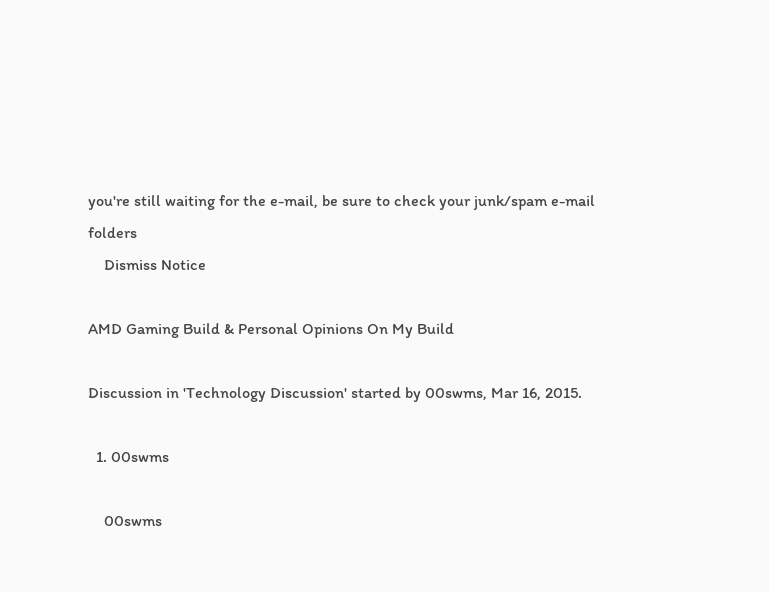you're still waiting for the e-mail, be sure to check your junk/spam e-mail folders
    Dismiss Notice

AMD Gaming Build & Personal Opinions On My Build

Discussion in 'Technology Discussion' started by 00swms, Mar 16, 2015.

  1. 00swms

    00swms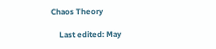Chaos Theory

    Last edited: May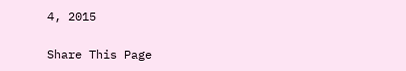4, 2015

Share This Page